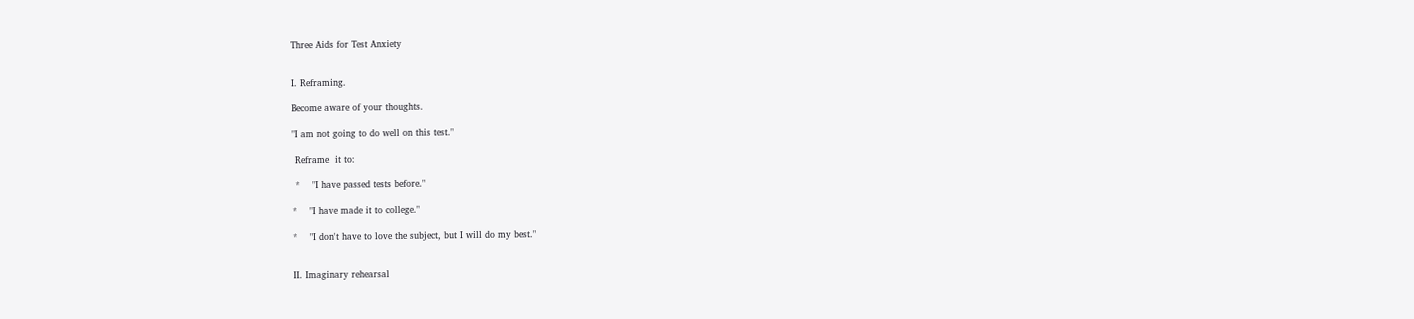Three Aids for Test Anxiety


I. Reframing.

Become aware of your thoughts.

"I am not going to do well on this test."

 Reframe  it to:

 *    "I have passed tests before."

*    "I have made it to college."

*    "I don't have to love the subject, but I will do my best."


II. Imaginary rehearsal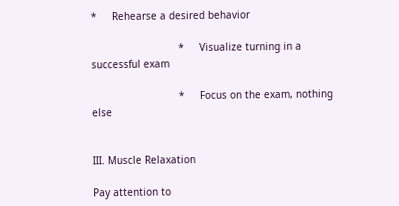*     Rehearse a desired behavior

                             *     Visualize turning in a successful exam

                             *     Focus on the exam, nothing else


III. Muscle Relaxation

Pay attention to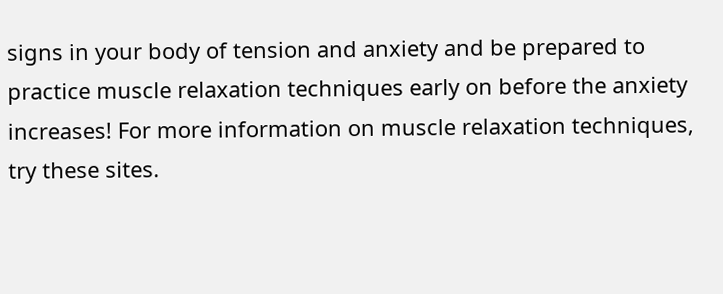signs in your body of tension and anxiety and be prepared to practice muscle relaxation techniques early on before the anxiety increases! For more information on muscle relaxation techniques, try these sites.